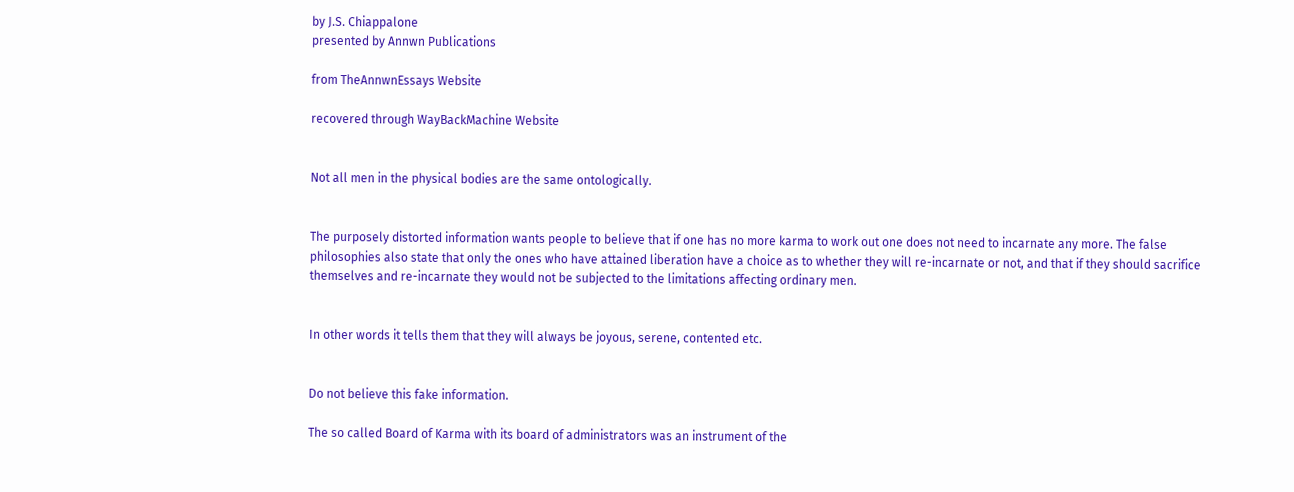by J.S. Chiappalone
presented by Annwn Publications

from TheAnnwnEssays Website

recovered through WayBackMachine Website


Not all men in the physical bodies are the same ontologically.


The purposely distorted information wants people to believe that if one has no more karma to work out one does not need to incarnate any more. The false philosophies also state that only the ones who have attained liberation have a choice as to whether they will re-incarnate or not, and that if they should sacrifice themselves and re-incarnate they would not be subjected to the limitations affecting ordinary men.


In other words it tells them that they will always be joyous, serene, contented etc.


Do not believe this fake information.

The so called Board of Karma with its board of administrators was an instrument of the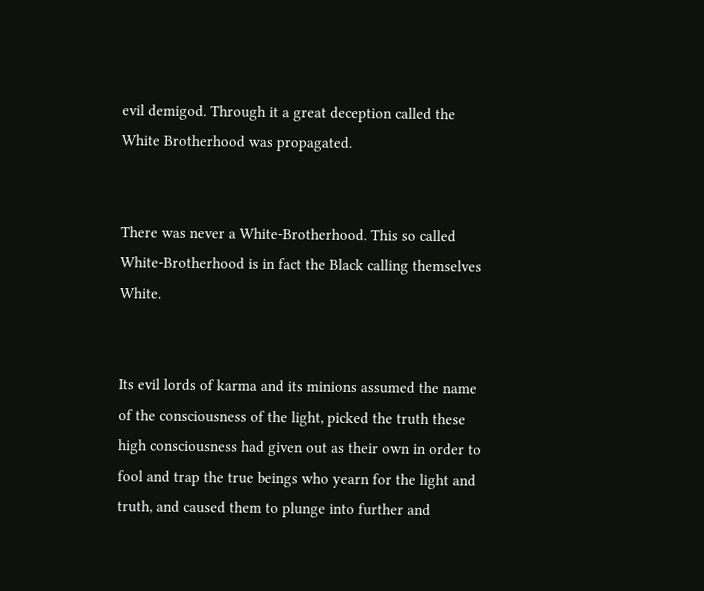evil demigod. Through it a great deception called the White Brotherhood was propagated.


There was never a White-Brotherhood. This so called White-Brotherhood is in fact the Black calling themselves White.


Its evil lords of karma and its minions assumed the name of the consciousness of the light, picked the truth these high consciousness had given out as their own in order to fool and trap the true beings who yearn for the light and truth, and caused them to plunge into further and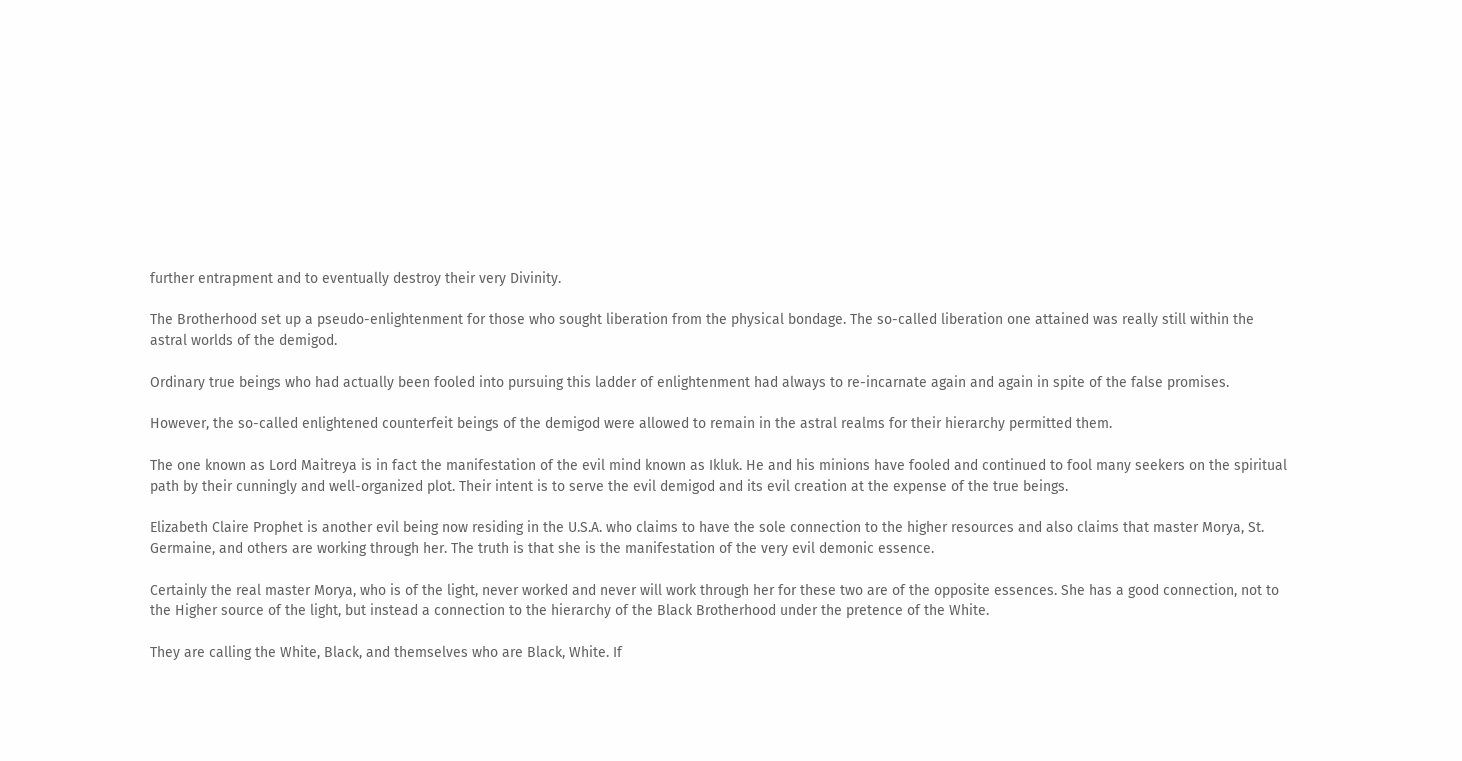further entrapment and to eventually destroy their very Divinity.

The Brotherhood set up a pseudo-enlightenment for those who sought liberation from the physical bondage. The so-called liberation one attained was really still within the astral worlds of the demigod.

Ordinary true beings who had actually been fooled into pursuing this ladder of enlightenment had always to re-incarnate again and again in spite of the false promises.

However, the so-called enlightened counterfeit beings of the demigod were allowed to remain in the astral realms for their hierarchy permitted them.

The one known as Lord Maitreya is in fact the manifestation of the evil mind known as Ikluk. He and his minions have fooled and continued to fool many seekers on the spiritual path by their cunningly and well-organized plot. Their intent is to serve the evil demigod and its evil creation at the expense of the true beings.

Elizabeth Claire Prophet is another evil being now residing in the U.S.A. who claims to have the sole connection to the higher resources and also claims that master Morya, St. Germaine, and others are working through her. The truth is that she is the manifestation of the very evil demonic essence.

Certainly the real master Morya, who is of the light, never worked and never will work through her for these two are of the opposite essences. She has a good connection, not to the Higher source of the light, but instead a connection to the hierarchy of the Black Brotherhood under the pretence of the White.

They are calling the White, Black, and themselves who are Black, White. If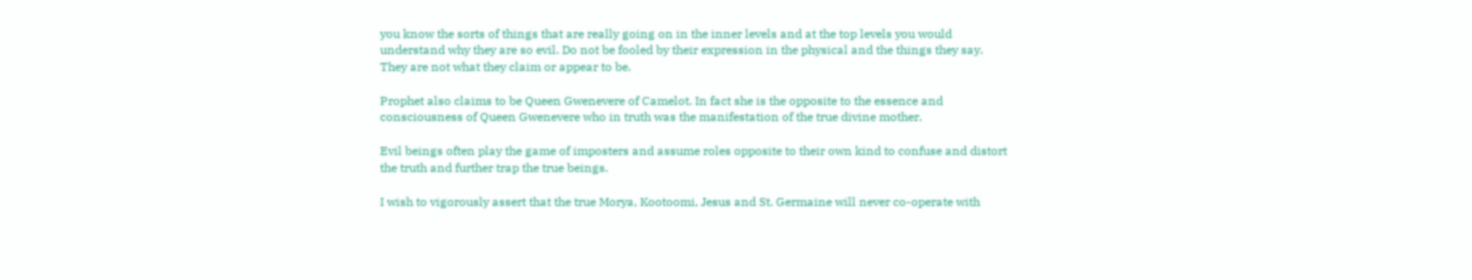you know the sorts of things that are really going on in the inner levels and at the top levels you would understand why they are so evil. Do not be fooled by their expression in the physical and the things they say. They are not what they claim or appear to be.

Prophet also claims to be Queen Gwenevere of Camelot. In fact she is the opposite to the essence and consciousness of Queen Gwenevere who in truth was the manifestation of the true divine mother.

Evil beings often play the game of imposters and assume roles opposite to their own kind to confuse and distort the truth and further trap the true beings.

I wish to vigorously assert that the true Morya, Kootoomi, Jesus and St. Germaine will never co-operate with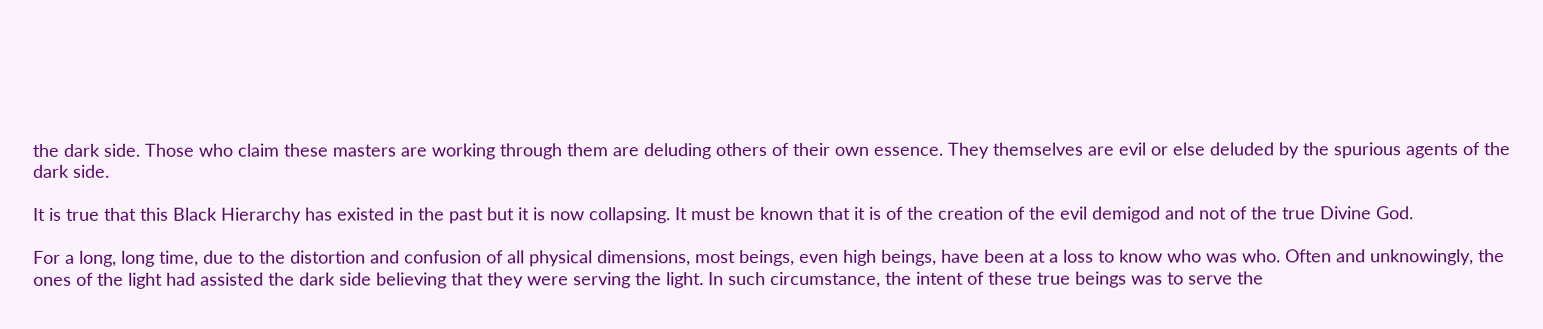the dark side. Those who claim these masters are working through them are deluding others of their own essence. They themselves are evil or else deluded by the spurious agents of the dark side.

It is true that this Black Hierarchy has existed in the past but it is now collapsing. It must be known that it is of the creation of the evil demigod and not of the true Divine God.

For a long, long time, due to the distortion and confusion of all physical dimensions, most beings, even high beings, have been at a loss to know who was who. Often and unknowingly, the ones of the light had assisted the dark side believing that they were serving the light. In such circumstance, the intent of these true beings was to serve the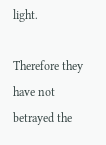light.

Therefore they have not betrayed the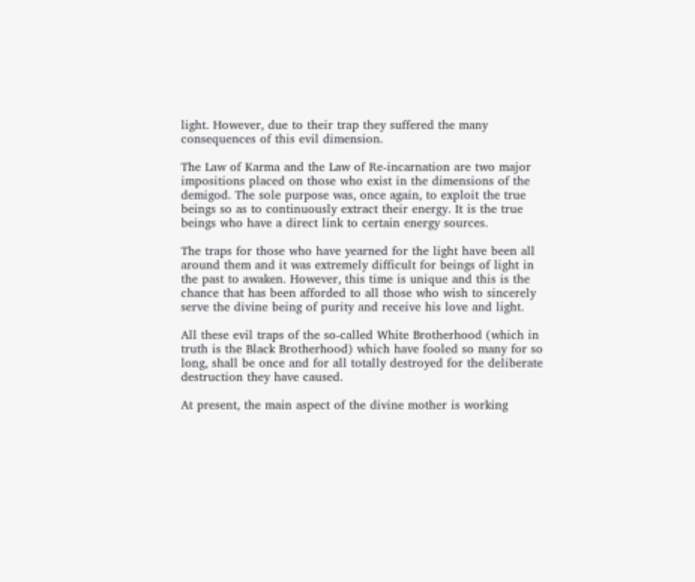light. However, due to their trap they suffered the many consequences of this evil dimension.

The Law of Karma and the Law of Re-incarnation are two major impositions placed on those who exist in the dimensions of the demigod. The sole purpose was, once again, to exploit the true beings so as to continuously extract their energy. It is the true beings who have a direct link to certain energy sources.

The traps for those who have yearned for the light have been all around them and it was extremely difficult for beings of light in the past to awaken. However, this time is unique and this is the chance that has been afforded to all those who wish to sincerely serve the divine being of purity and receive his love and light.

All these evil traps of the so-called White Brotherhood (which in truth is the Black Brotherhood) which have fooled so many for so long, shall be once and for all totally destroyed for the deliberate destruction they have caused.

At present, the main aspect of the divine mother is working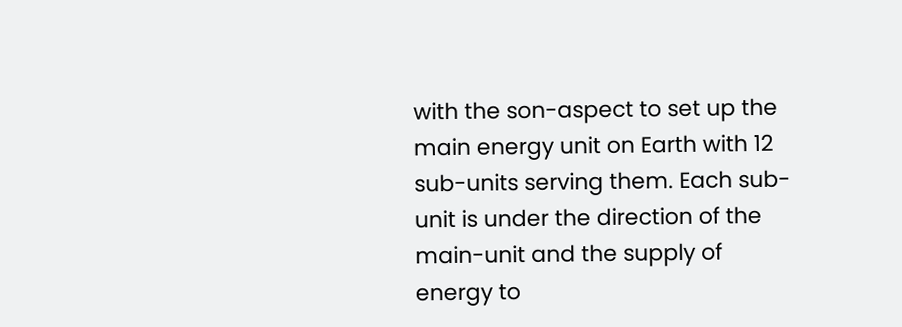with the son-aspect to set up the main energy unit on Earth with 12 sub-units serving them. Each sub-unit is under the direction of the main-unit and the supply of energy to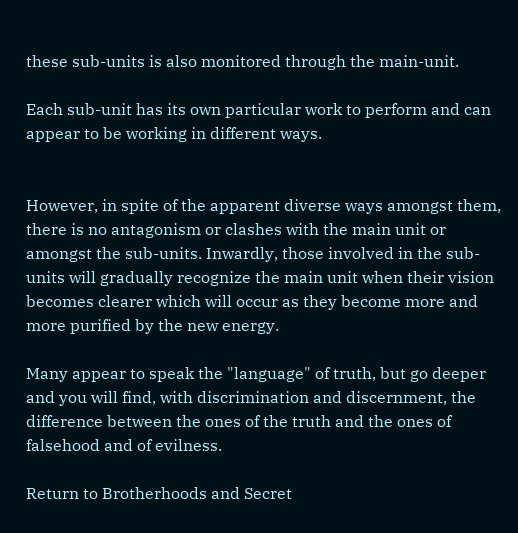these sub-units is also monitored through the main-unit.

Each sub-unit has its own particular work to perform and can appear to be working in different ways.


However, in spite of the apparent diverse ways amongst them, there is no antagonism or clashes with the main unit or amongst the sub-units. Inwardly, those involved in the sub-units will gradually recognize the main unit when their vision becomes clearer which will occur as they become more and more purified by the new energy.

Many appear to speak the "language" of truth, but go deeper and you will find, with discrimination and discernment, the difference between the ones of the truth and the ones of falsehood and of evilness.

Return to Brotherhoods and Secret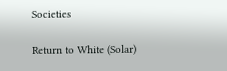Societies

Return to White (Solar)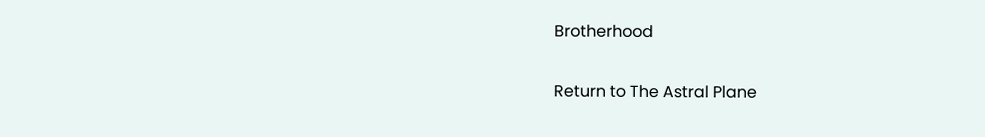Brotherhood

Return to The Astral Plane